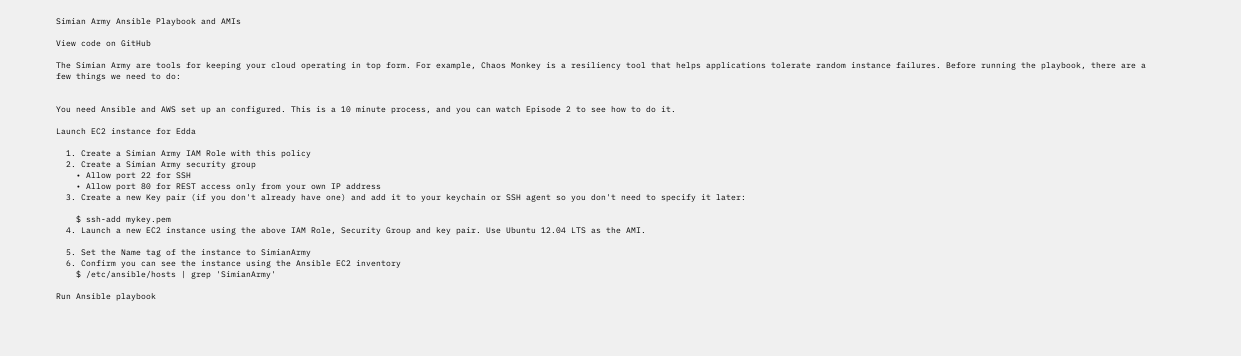Simian Army Ansible Playbook and AMIs

View code on GitHub

The Simian Army are tools for keeping your cloud operating in top form. For example, Chaos Monkey is a resiliency tool that helps applications tolerate random instance failures. Before running the playbook, there are a few things we need to do:


You need Ansible and AWS set up an configured. This is a 10 minute process, and you can watch Episode 2 to see how to do it.

Launch EC2 instance for Edda

  1. Create a Simian Army IAM Role with this policy
  2. Create a Simian Army security group
    • Allow port 22 for SSH
    • Allow port 80 for REST access only from your own IP address
  3. Create a new Key pair (if you don't already have one) and add it to your keychain or SSH agent so you don't need to specify it later:

    $ ssh-add mykey.pem
  4. Launch a new EC2 instance using the above IAM Role, Security Group and key pair. Use Ubuntu 12.04 LTS as the AMI.

  5. Set the Name tag of the instance to SimianArmy
  6. Confirm you can see the instance using the Ansible EC2 inventory
    $ /etc/ansible/hosts | grep 'SimianArmy'

Run Ansible playbook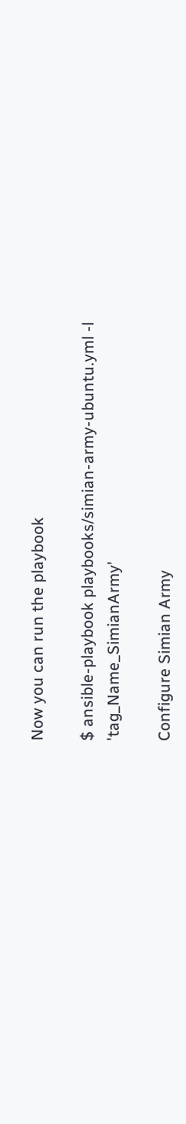Now you can run the playbook

$ ansible-playbook playbooks/simian-army-ubuntu.yml -l 'tag_Name_SimianArmy'

Configure Simian Army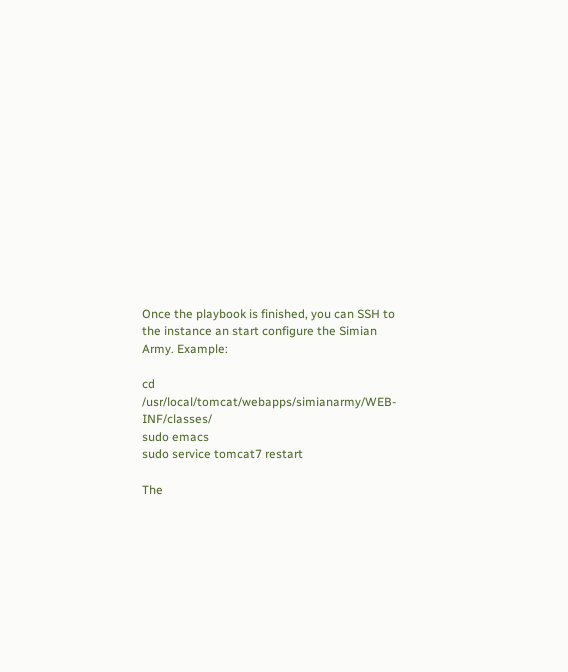Once the playbook is finished, you can SSH to the instance an start configure the Simian Army. Example:

cd /usr/local/tomcat/webapps/simianarmy/WEB-INF/classes/
sudo emacs
sudo service tomcat7 restart

The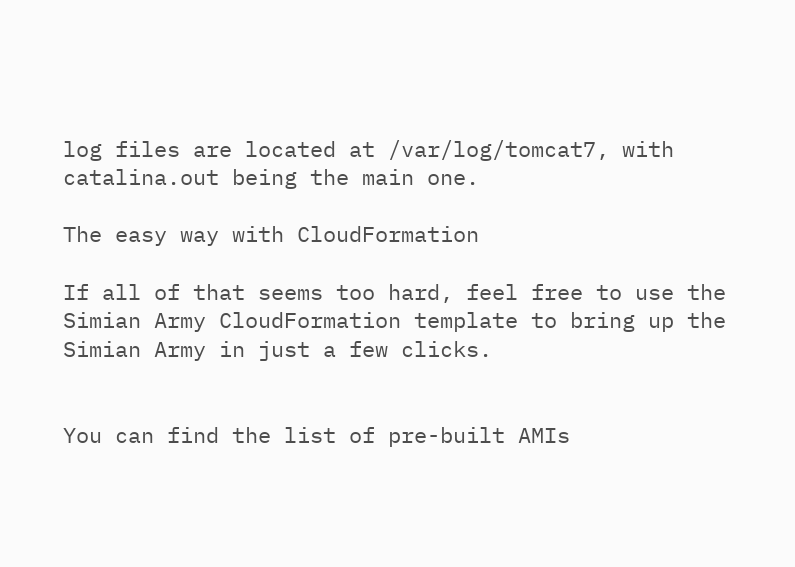log files are located at /var/log/tomcat7, with catalina.out being the main one.

The easy way with CloudFormation

If all of that seems too hard, feel free to use the Simian Army CloudFormation template to bring up the Simian Army in just a few clicks.


You can find the list of pre-built AMIs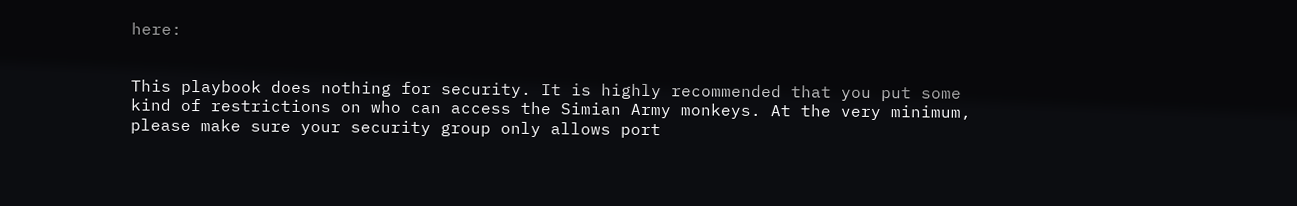here:


This playbook does nothing for security. It is highly recommended that you put some kind of restrictions on who can access the Simian Army monkeys. At the very minimum, please make sure your security group only allows port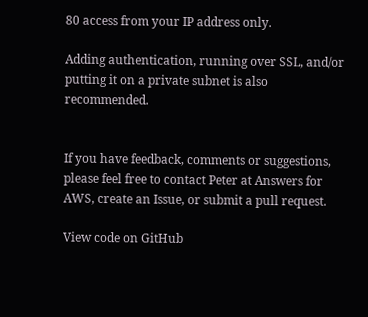80 access from your IP address only.

Adding authentication, running over SSL, and/or putting it on a private subnet is also recommended.


If you have feedback, comments or suggestions, please feel free to contact Peter at Answers for AWS, create an Issue, or submit a pull request.

View code on GitHub